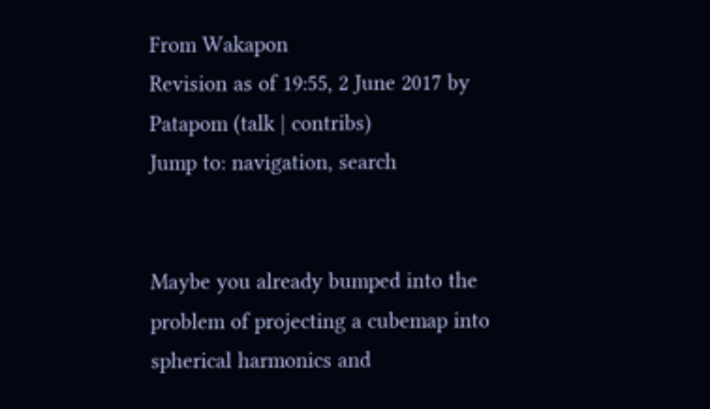From Wakapon
Revision as of 19:55, 2 June 2017 by Patapom (talk | contribs)
Jump to: navigation, search


Maybe you already bumped into the problem of projecting a cubemap into spherical harmonics and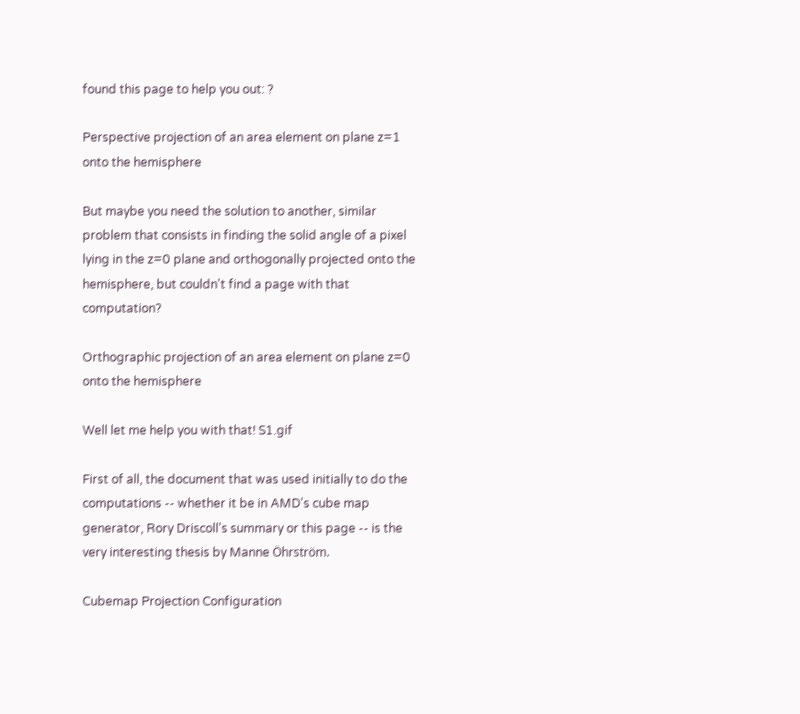found this page to help you out: ?

Perspective projection of an area element on plane z=1 onto the hemisphere

But maybe you need the solution to another, similar problem that consists in finding the solid angle of a pixel lying in the z=0 plane and orthogonally projected onto the hemisphere, but couldn't find a page with that computation?

Orthographic projection of an area element on plane z=0 onto the hemisphere

Well let me help you with that! S1.gif

First of all, the document that was used initially to do the computations -- whether it be in AMD's cube map generator, Rory Driscoll's summary or this page -- is the very interesting thesis by Manne Öhrström.

Cubemap Projection Configuration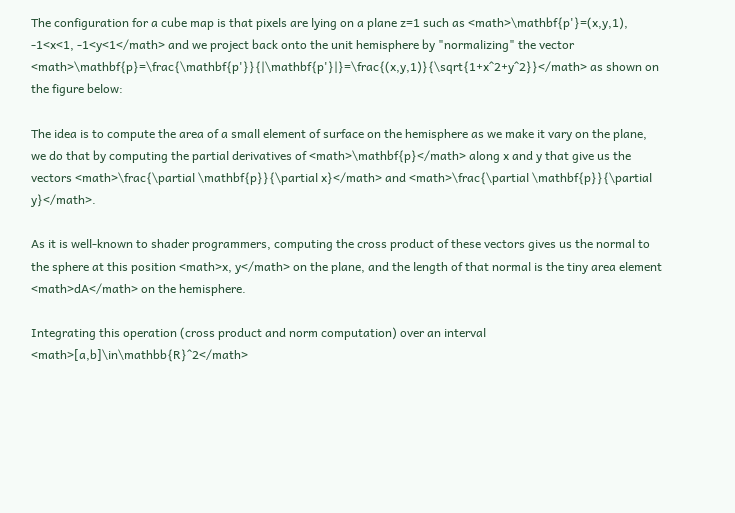The configuration for a cube map is that pixels are lying on a plane z=1 such as <math>\mathbf{p'}=(x,y,1), -1<x<1, -1<y<1</math> and we project back onto the unit hemisphere by "normalizing" the vector <math>\mathbf{p}=\frac{\mathbf{p'}}{|\mathbf{p'}|}=\frac{(x,y,1)}{\sqrt{1+x^2+y^2}}</math> as shown on the figure below:

The idea is to compute the area of a small element of surface on the hemisphere as we make it vary on the plane, we do that by computing the partial derivatives of <math>\mathbf{p}</math> along x and y that give us the vectors <math>\frac{\partial \mathbf{p}}{\partial x}</math> and <math>\frac{\partial \mathbf{p}}{\partial y}</math>.

As it is well-known to shader programmers, computing the cross product of these vectors gives us the normal to the sphere at this position <math>x, y</math> on the plane, and the length of that normal is the tiny area element <math>dA</math> on the hemisphere.

Integrating this operation (cross product and norm computation) over an interval <math>[a,b]\in\mathbb{R}^2</math>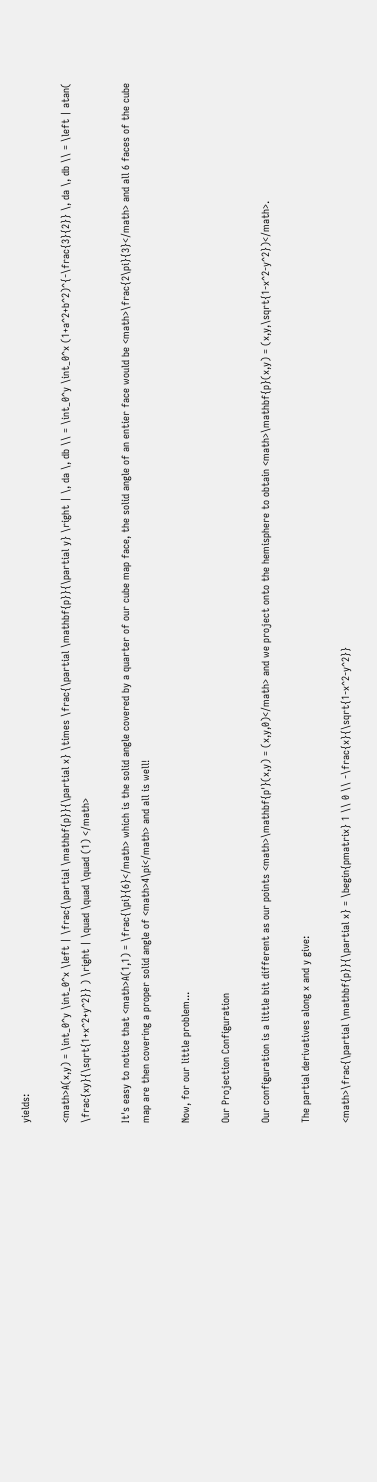yields:

<math>A(x,y) = \int_0^y \int_0^x \left | \frac{\partial \mathbf{p}}{\partial x} \times \frac{\partial \mathbf{p}}{\partial y} \right | \, da \, db \\ = \int_0^y \int_0^x (1+a^2+b^2)^{-\frac{3}{2}} \, da \, db \\ = \left | atan( \frac{xy}{\sqrt{1+x^2+y^2}} ) \right | \quad \quad \quad (1) </math>

It's easy to notice that <math>A(1,1) = \frac{\pi}{6}</math> which is the solid angle covered by a quarter of our cube map face, the solid angle of an entier face would be <math>\frac{2\pi}{3}</math> and all 6 faces of the cube map are then covering a proper solid angle of <math>4\pi</math> and all is well!

Now, for our little problem...

Our Projection Configuration

Our configuration is a little bit different as our points <math>\mathbf{p'}(x,y) = (x,y,0)</math> and we project onto the hemisphere to obtain <math>\mathbf{p}(x,y) = (x,y,\sqrt{1-x^2-y^2})</math>.

The partial derivatives along x and y give:

<math>\frac{\partial \mathbf{p}}{\partial x} = \begin{pmatrix} 1 \\ 0 \\ -\frac{x}{\sqrt{1-x^2-y^2}}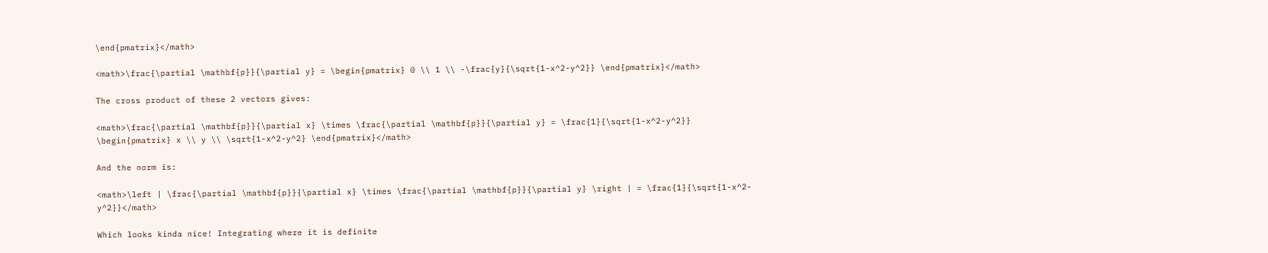\end{pmatrix}</math>

<math>\frac{\partial \mathbf{p}}{\partial y} = \begin{pmatrix} 0 \\ 1 \\ -\frac{y}{\sqrt{1-x^2-y^2}} \end{pmatrix}</math>

The cross product of these 2 vectors gives:

<math>\frac{\partial \mathbf{p}}{\partial x} \times \frac{\partial \mathbf{p}}{\partial y} = \frac{1}{\sqrt{1-x^2-y^2}} \begin{pmatrix} x \\ y \\ \sqrt{1-x^2-y^2} \end{pmatrix}</math>

And the norm is:

<math>\left | \frac{\partial \mathbf{p}}{\partial x} \times \frac{\partial \mathbf{p}}{\partial y} \right | = \frac{1}{\sqrt{1-x^2-y^2}}</math>

Which looks kinda nice! Integrating where it is definite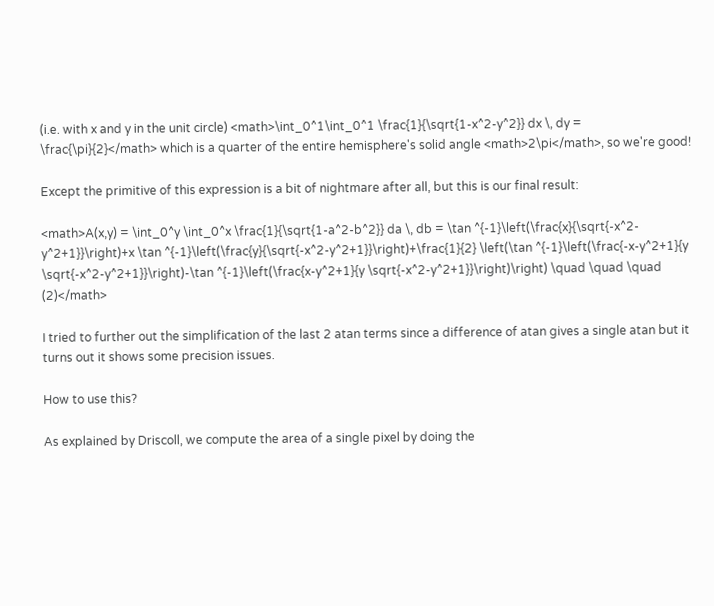(i.e. with x and y in the unit circle) <math>\int_0^1\int_0^1 \frac{1}{\sqrt{1-x^2-y^2}} dx \, dy = \frac{\pi}{2}</math> which is a quarter of the entire hemisphere's solid angle <math>2\pi</math>, so we're good!

Except the primitive of this expression is a bit of nightmare after all, but this is our final result:

<math>A(x,y) = \int_0^y \int_0^x \frac{1}{\sqrt{1-a^2-b^2}} da \, db = \tan ^{-1}\left(\frac{x}{\sqrt{-x^2-y^2+1}}\right)+x \tan ^{-1}\left(\frac{y}{\sqrt{-x^2-y^2+1}}\right)+\frac{1}{2} \left(\tan ^{-1}\left(\frac{-x-y^2+1}{y \sqrt{-x^2-y^2+1}}\right)-\tan ^{-1}\left(\frac{x-y^2+1}{y \sqrt{-x^2-y^2+1}}\right)\right) \quad \quad \quad (2)</math>

I tried to further out the simplification of the last 2 atan terms since a difference of atan gives a single atan but it turns out it shows some precision issues.

How to use this?

As explained by Driscoll, we compute the area of a single pixel by doing the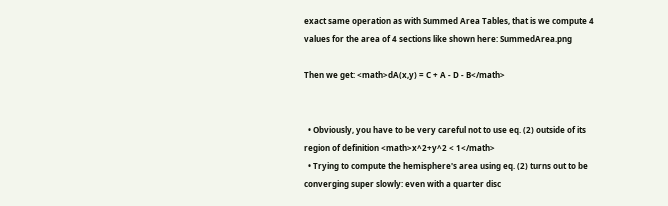exact same operation as with Summed Area Tables, that is we compute 4 values for the area of 4 sections like shown here: SummedArea.png

Then we get: <math>dA(x,y) = C + A - D - B</math>


  • Obviously, you have to be very careful not to use eq. (2) outside of its region of definition <math>x^2+y^2 < 1</math>
  • Trying to compute the hemisphere's area using eq. (2) turns out to be converging super slowly: even with a quarter disc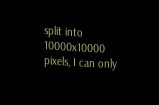split into 10000x10000 pixels, I can only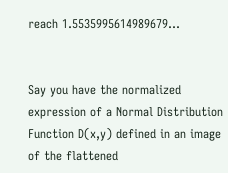reach 1.5535995614989679...


Say you have the normalized expression of a Normal Distribution Function D(x,y) defined in an image of the flattened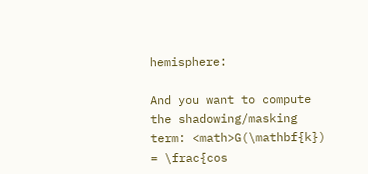hemisphere:

And you want to compute the shadowing/masking term: <math>G(\mathbf{k}) = \frac{cos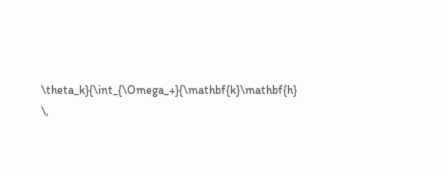\theta_k}{\int_{\Omega_+}{\mathbf{k}\mathbf{h} \,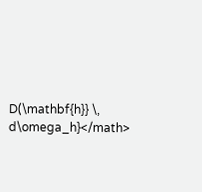D(\mathbf{h}} \, d\omega_h}</math>